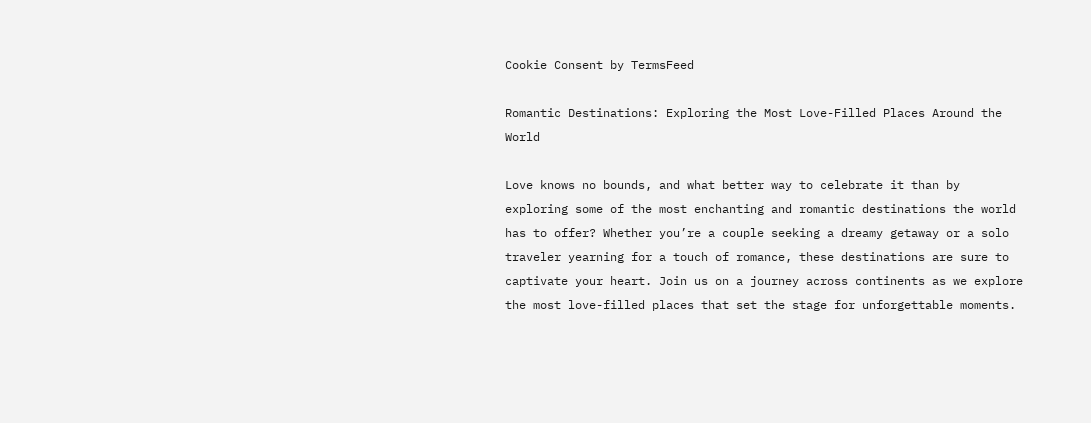Cookie Consent by TermsFeed

Romantic Destinations: Exploring the Most Love-Filled Places Around the World

Love knows no bounds, and what better way to celebrate it than by exploring some of the most enchanting and romantic destinations the world has to offer? Whether you’re a couple seeking a dreamy getaway or a solo traveler yearning for a touch of romance, these destinations are sure to captivate your heart. Join us on a journey across continents as we explore the most love-filled places that set the stage for unforgettable moments.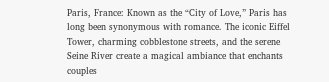Paris, France: Known as the “City of Love,” Paris has long been synonymous with romance. The iconic Eiffel Tower, charming cobblestone streets, and the serene Seine River create a magical ambiance that enchants couples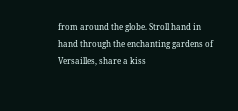from around the globe. Stroll hand in hand through the enchanting gardens of Versailles, share a kiss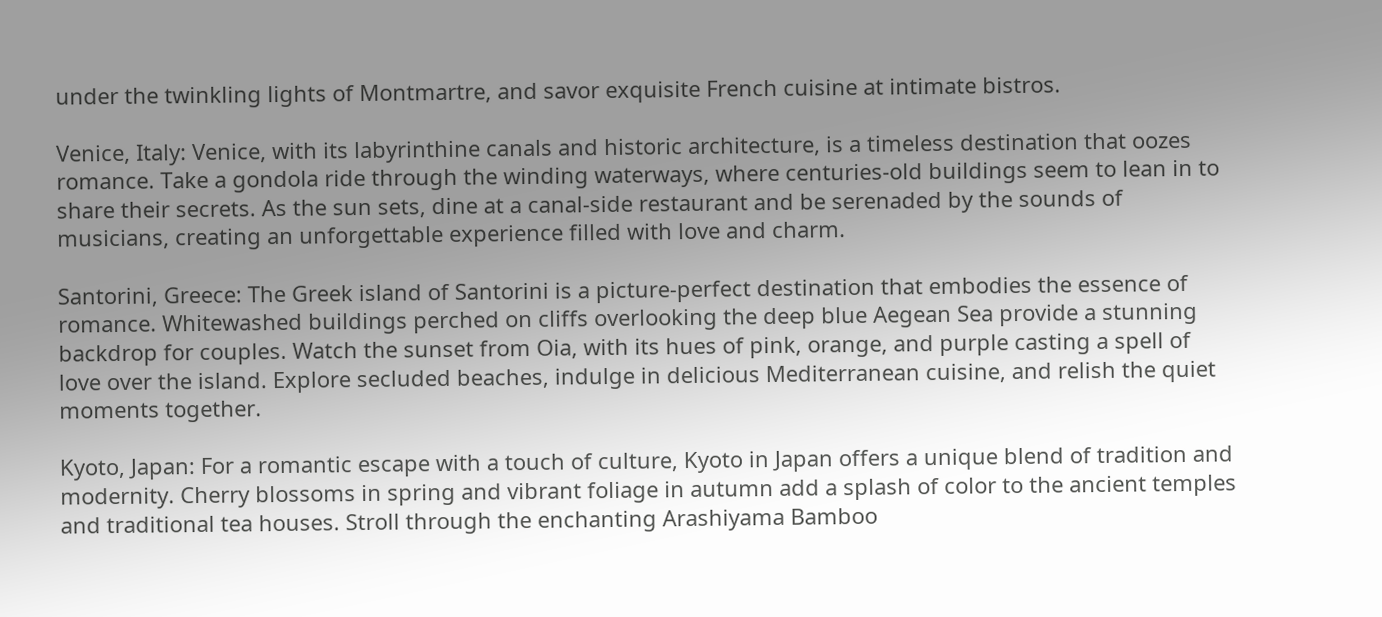under the twinkling lights of Montmartre, and savor exquisite French cuisine at intimate bistros.

Venice, Italy: Venice, with its labyrinthine canals and historic architecture, is a timeless destination that oozes romance. Take a gondola ride through the winding waterways, where centuries-old buildings seem to lean in to share their secrets. As the sun sets, dine at a canal-side restaurant and be serenaded by the sounds of musicians, creating an unforgettable experience filled with love and charm.

Santorini, Greece: The Greek island of Santorini is a picture-perfect destination that embodies the essence of romance. Whitewashed buildings perched on cliffs overlooking the deep blue Aegean Sea provide a stunning backdrop for couples. Watch the sunset from Oia, with its hues of pink, orange, and purple casting a spell of love over the island. Explore secluded beaches, indulge in delicious Mediterranean cuisine, and relish the quiet moments together.

Kyoto, Japan: For a romantic escape with a touch of culture, Kyoto in Japan offers a unique blend of tradition and modernity. Cherry blossoms in spring and vibrant foliage in autumn add a splash of color to the ancient temples and traditional tea houses. Stroll through the enchanting Arashiyama Bamboo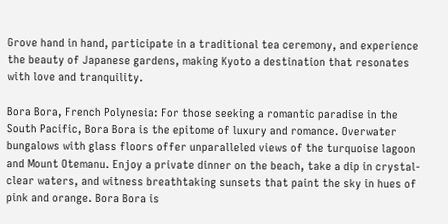Grove hand in hand, participate in a traditional tea ceremony, and experience the beauty of Japanese gardens, making Kyoto a destination that resonates with love and tranquility.

Bora Bora, French Polynesia: For those seeking a romantic paradise in the South Pacific, Bora Bora is the epitome of luxury and romance. Overwater bungalows with glass floors offer unparalleled views of the turquoise lagoon and Mount Otemanu. Enjoy a private dinner on the beach, take a dip in crystal-clear waters, and witness breathtaking sunsets that paint the sky in hues of pink and orange. Bora Bora is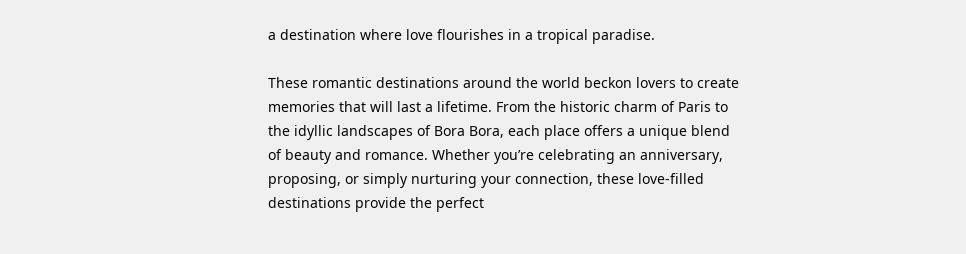a destination where love flourishes in a tropical paradise.

These romantic destinations around the world beckon lovers to create memories that will last a lifetime. From the historic charm of Paris to the idyllic landscapes of Bora Bora, each place offers a unique blend of beauty and romance. Whether you’re celebrating an anniversary, proposing, or simply nurturing your connection, these love-filled destinations provide the perfect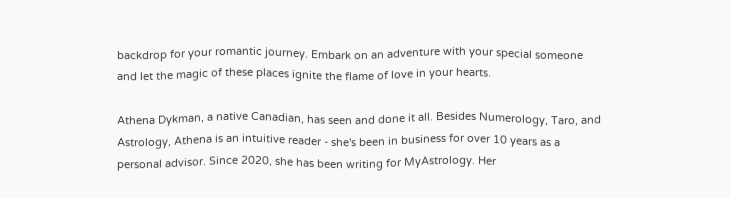backdrop for your romantic journey. Embark on an adventure with your special someone and let the magic of these places ignite the flame of love in your hearts.

Athena Dykman, a native Canadian, has seen and done it all. Besides Numerology, Taro, and Astrology, Athena is an intuitive reader - she's been in business for over 10 years as a personal advisor. Since 2020, she has been writing for MyAstrology. Her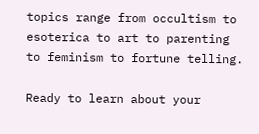topics range from occultism to esoterica to art to parenting to feminism to fortune telling.

Ready to learn about your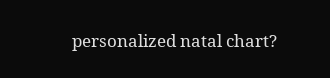personalized natal chart?